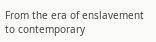From the era of enslavement to contemporary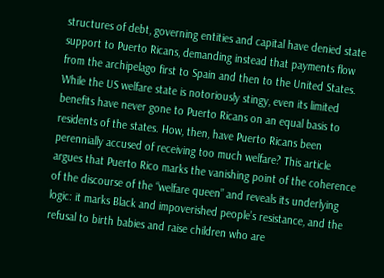structures of debt, governing entities and capital have denied state support to Puerto Ricans, demanding instead that payments flow from the archipelago first to Spain and then to the United States. While the US welfare state is notoriously stingy, even its limited benefits have never gone to Puerto Ricans on an equal basis to residents of the states. How, then, have Puerto Ricans been perennially accused of receiving too much welfare? This article argues that Puerto Rico marks the vanishing point of the coherence of the discourse of the “welfare queen” and reveals its underlying logic: it marks Black and impoverished people’s resistance, and the refusal to birth babies and raise children who are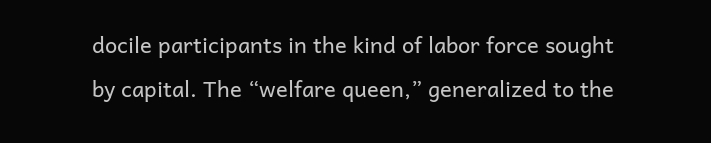docile participants in the kind of labor force sought by capital. The “welfare queen,” generalized to the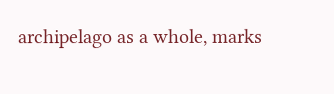archipelago as a whole, marks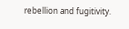rebellion and fugitivity.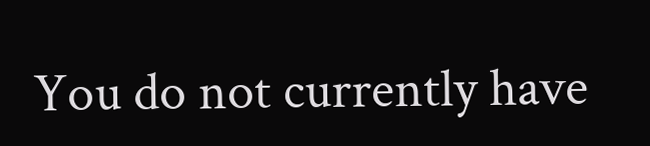You do not currently have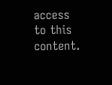access to this content.